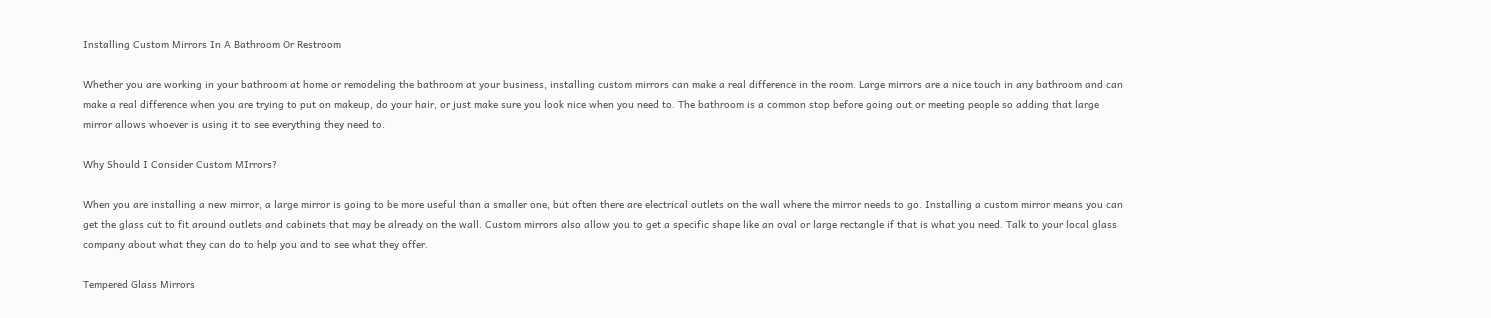Installing Custom Mirrors In A Bathroom Or Restroom

Whether you are working in your bathroom at home or remodeling the bathroom at your business, installing custom mirrors can make a real difference in the room. Large mirrors are a nice touch in any bathroom and can make a real difference when you are trying to put on makeup, do your hair, or just make sure you look nice when you need to. The bathroom is a common stop before going out or meeting people so adding that large mirror allows whoever is using it to see everything they need to.

Why Should I Consider Custom MIrrors?

When you are installing a new mirror, a large mirror is going to be more useful than a smaller one, but often there are electrical outlets on the wall where the mirror needs to go. Installing a custom mirror means you can get the glass cut to fit around outlets and cabinets that may be already on the wall. Custom mirrors also allow you to get a specific shape like an oval or large rectangle if that is what you need. Talk to your local glass company about what they can do to help you and to see what they offer.

Tempered Glass Mirrors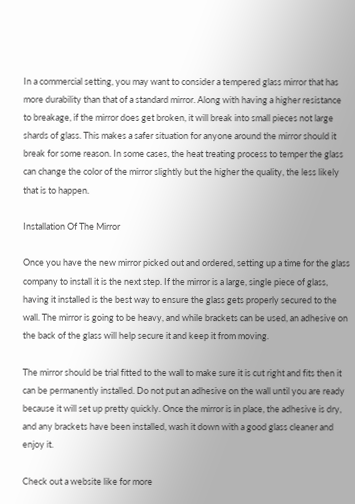In a commercial setting, you may want to consider a tempered glass mirror that has more durability than that of a standard mirror. Along with having a higher resistance to breakage, if the mirror does get broken, it will break into small pieces not large shards of glass. This makes a safer situation for anyone around the mirror should it break for some reason. In some cases, the heat treating process to temper the glass can change the color of the mirror slightly but the higher the quality, the less likely that is to happen.

Installation Of The Mirror

Once you have the new mirror picked out and ordered, setting up a time for the glass company to install it is the next step. If the mirror is a large, single piece of glass, having it installed is the best way to ensure the glass gets properly secured to the wall. The mirror is going to be heavy, and while brackets can be used, an adhesive on the back of the glass will help secure it and keep it from moving.

The mirror should be trial fitted to the wall to make sure it is cut right and fits then it can be permanently installed. Do not put an adhesive on the wall until you are ready because it will set up pretty quickly. Once the mirror is in place, the adhesive is dry, and any brackets have been installed, wash it down with a good glass cleaner and enjoy it.

Check out a website like for more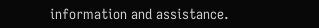information and assistance.